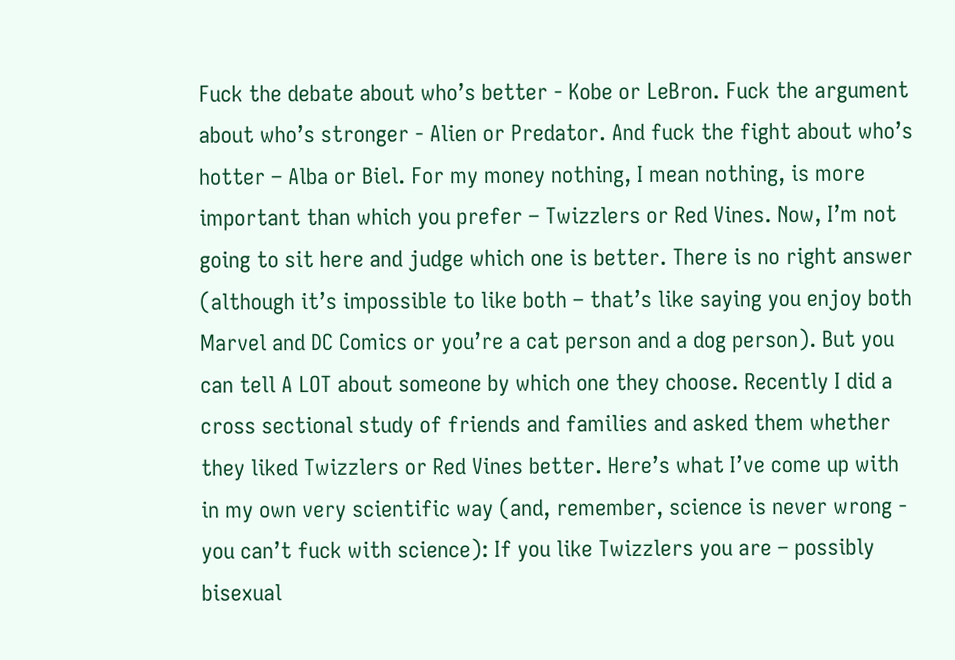Fuck the debate about who’s better - Kobe or LeBron. Fuck the argument about who’s stronger - Alien or Predator. And fuck the fight about who’s hotter – Alba or Biel. For my money nothing, I mean nothing, is more important than which you prefer – Twizzlers or Red Vines. Now, I’m not going to sit here and judge which one is better. There is no right answer (although it’s impossible to like both – that’s like saying you enjoy both Marvel and DC Comics or you’re a cat person and a dog person). But you can tell A LOT about someone by which one they choose. Recently I did a cross sectional study of friends and families and asked them whether they liked Twizzlers or Red Vines better. Here’s what I’ve come up with in my own very scientific way (and, remember, science is never wrong - you can’t fuck with science): If you like Twizzlers you are – possibly bisexual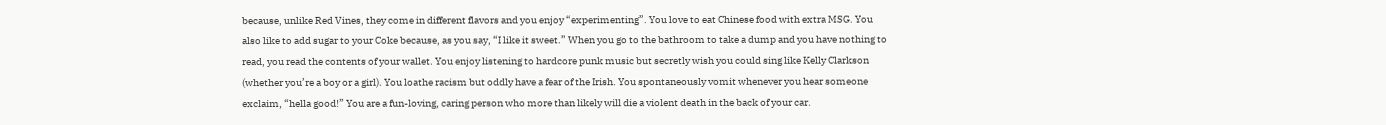because, unlike Red Vines, they come in different flavors and you enjoy “experimenting”. You love to eat Chinese food with extra MSG. You also like to add sugar to your Coke because, as you say, “I like it sweet.” When you go to the bathroom to take a dump and you have nothing to read, you read the contents of your wallet. You enjoy listening to hardcore punk music but secretly wish you could sing like Kelly Clarkson (whether you’re a boy or a girl). You loathe racism but oddly have a fear of the Irish. You spontaneously vomit whenever you hear someone exclaim, “hella good!” You are a fun-loving, caring person who more than likely will die a violent death in the back of your car.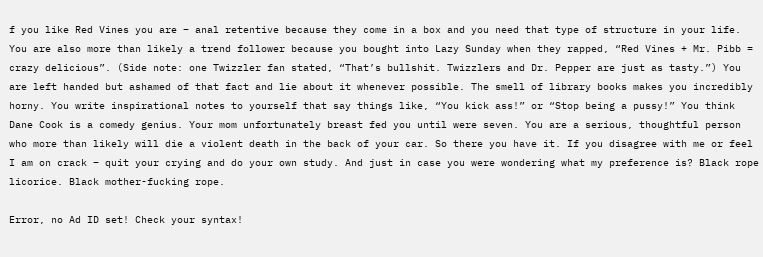f you like Red Vines you are – anal retentive because they come in a box and you need that type of structure in your life. You are also more than likely a trend follower because you bought into Lazy Sunday when they rapped, “Red Vines + Mr. Pibb = crazy delicious”. (Side note: one Twizzler fan stated, “That’s bullshit. Twizzlers and Dr. Pepper are just as tasty.”) You are left handed but ashamed of that fact and lie about it whenever possible. The smell of library books makes you incredibly horny. You write inspirational notes to yourself that say things like, “You kick ass!” or “Stop being a pussy!” You think Dane Cook is a comedy genius. Your mom unfortunately breast fed you until were seven. You are a serious, thoughtful person who more than likely will die a violent death in the back of your car. So there you have it. If you disagree with me or feel I am on crack – quit your crying and do your own study. And just in case you were wondering what my preference is? Black rope licorice. Black mother-fucking rope.

Error, no Ad ID set! Check your syntax!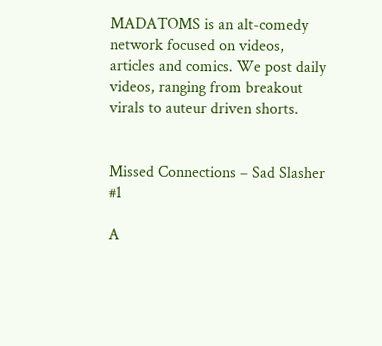MADATOMS is an alt-comedy network focused on videos, articles and comics. We post daily videos, ranging from breakout virals to auteur driven shorts.


Missed Connections – Sad Slasher #1

A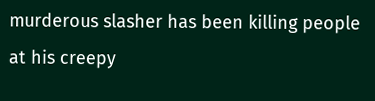murderous slasher has been killing people at his creepy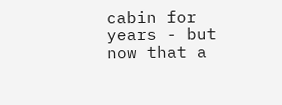cabin for years - but now that a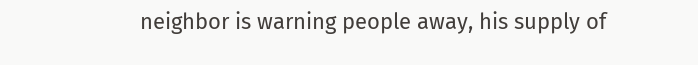neighbor is warning people away, his supply of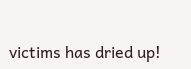victims has dried up!